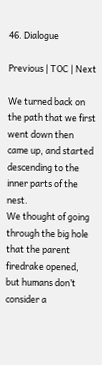46. Dialogue

Previous | TOC | Next

We turned back on the path that we first went down then came up, and started descending to the inner parts of the nest.
We thought of going through the big hole that the parent firedrake opened, but humans don’t consider a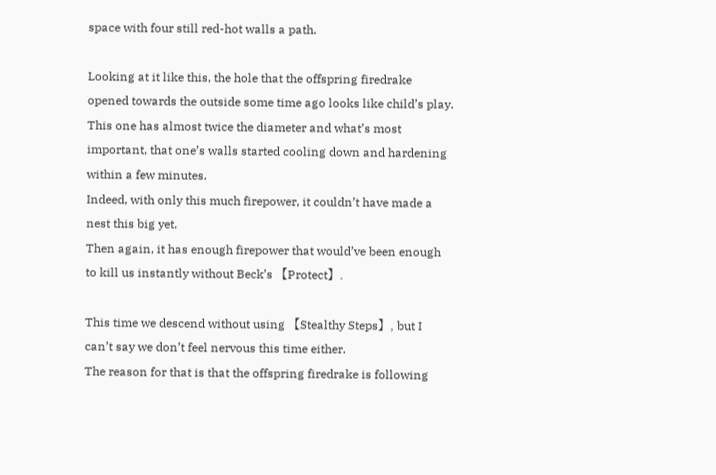space with four still red-hot walls a path.

Looking at it like this, the hole that the offspring firedrake opened towards the outside some time ago looks like child’s play.
This one has almost twice the diameter and what’s most important, that one’s walls started cooling down and hardening within a few minutes.
Indeed, with only this much firepower, it couldn’t have made a nest this big yet.
Then again, it has enough firepower that would’ve been enough to kill us instantly without Beck’s 【Protect】.

This time we descend without using 【Stealthy Steps】, but I can’t say we don’t feel nervous this time either.
The reason for that is that the offspring firedrake is following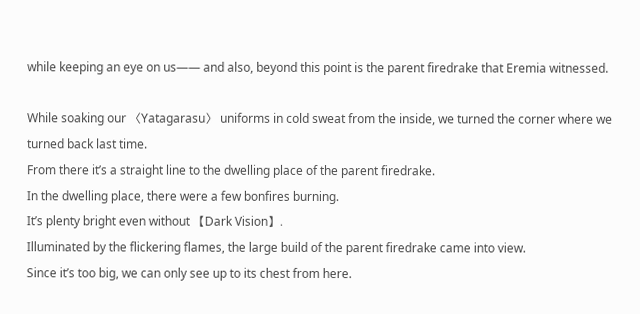while keeping an eye on us―― and also, beyond this point is the parent firedrake that Eremia witnessed.

While soaking our 〈Yatagarasu〉 uniforms in cold sweat from the inside, we turned the corner where we turned back last time.
From there it’s a straight line to the dwelling place of the parent firedrake.
In the dwelling place, there were a few bonfires burning.
It’s plenty bright even without 【Dark Vision】.
Illuminated by the flickering flames, the large build of the parent firedrake came into view.
Since it’s too big, we can only see up to its chest from here.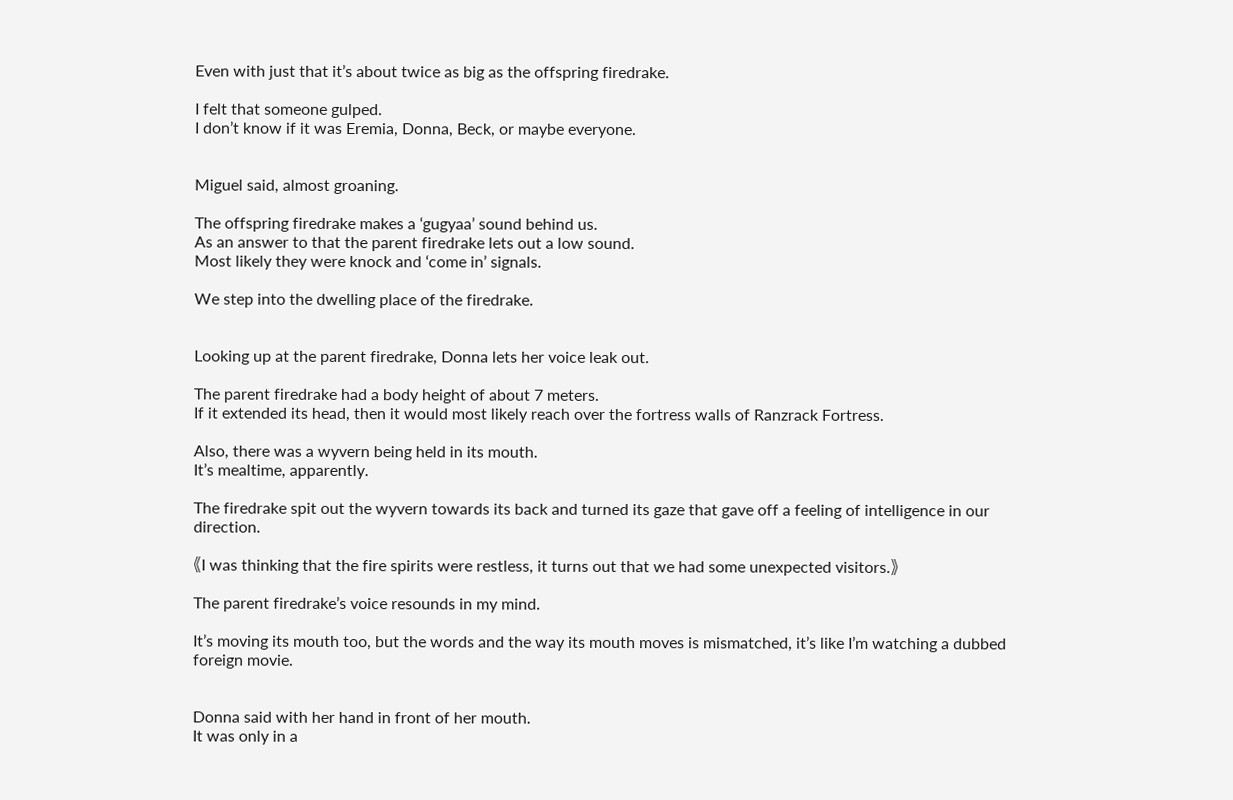Even with just that it’s about twice as big as the offspring firedrake.

I felt that someone gulped.
I don’t know if it was Eremia, Donna, Beck, or maybe everyone.


Miguel said, almost groaning.

The offspring firedrake makes a ‘gugyaa’ sound behind us.
As an answer to that the parent firedrake lets out a low sound.
Most likely they were knock and ‘come in’ signals.

We step into the dwelling place of the firedrake.


Looking up at the parent firedrake, Donna lets her voice leak out.

The parent firedrake had a body height of about 7 meters.
If it extended its head, then it would most likely reach over the fortress walls of Ranzrack Fortress.

Also, there was a wyvern being held in its mouth.
It’s mealtime, apparently.

The firedrake spit out the wyvern towards its back and turned its gaze that gave off a feeling of intelligence in our direction.

《I was thinking that the fire spirits were restless, it turns out that we had some unexpected visitors.》

The parent firedrake’s voice resounds in my mind.

It’s moving its mouth too, but the words and the way its mouth moves is mismatched, it’s like I’m watching a dubbed foreign movie.


Donna said with her hand in front of her mouth.
It was only in a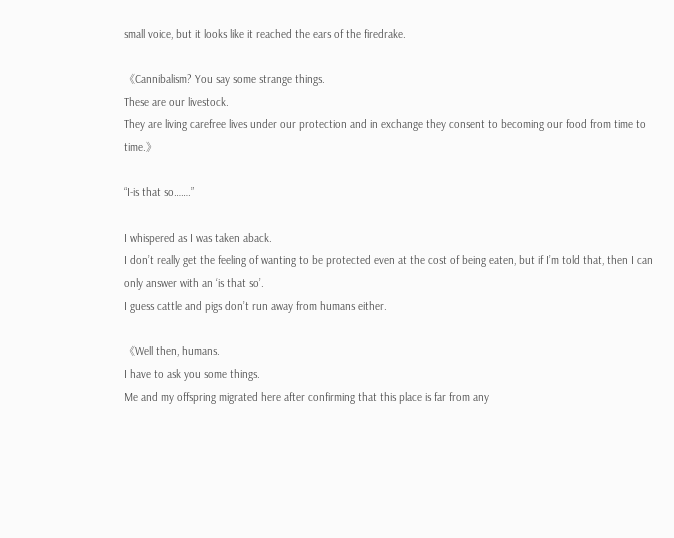small voice, but it looks like it reached the ears of the firedrake.

《Cannibalism? You say some strange things.
These are our livestock.
They are living carefree lives under our protection and in exchange they consent to becoming our food from time to time.》

“I-is that so…….”

I whispered as I was taken aback.
I don’t really get the feeling of wanting to be protected even at the cost of being eaten, but if I’m told that, then I can only answer with an ‘is that so’.
I guess cattle and pigs don’t run away from humans either.

《Well then, humans.
I have to ask you some things.
Me and my offspring migrated here after confirming that this place is far from any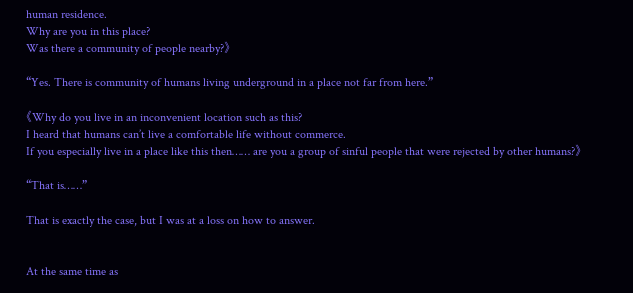human residence.
Why are you in this place?
Was there a community of people nearby?》

“Yes. There is community of humans living underground in a place not far from here.”

《Why do you live in an inconvenient location such as this?
I heard that humans can’t live a comfortable life without commerce.
If you especially live in a place like this then…… are you a group of sinful people that were rejected by other humans?》

“That is……”

That is exactly the case, but I was at a loss on how to answer.


At the same time as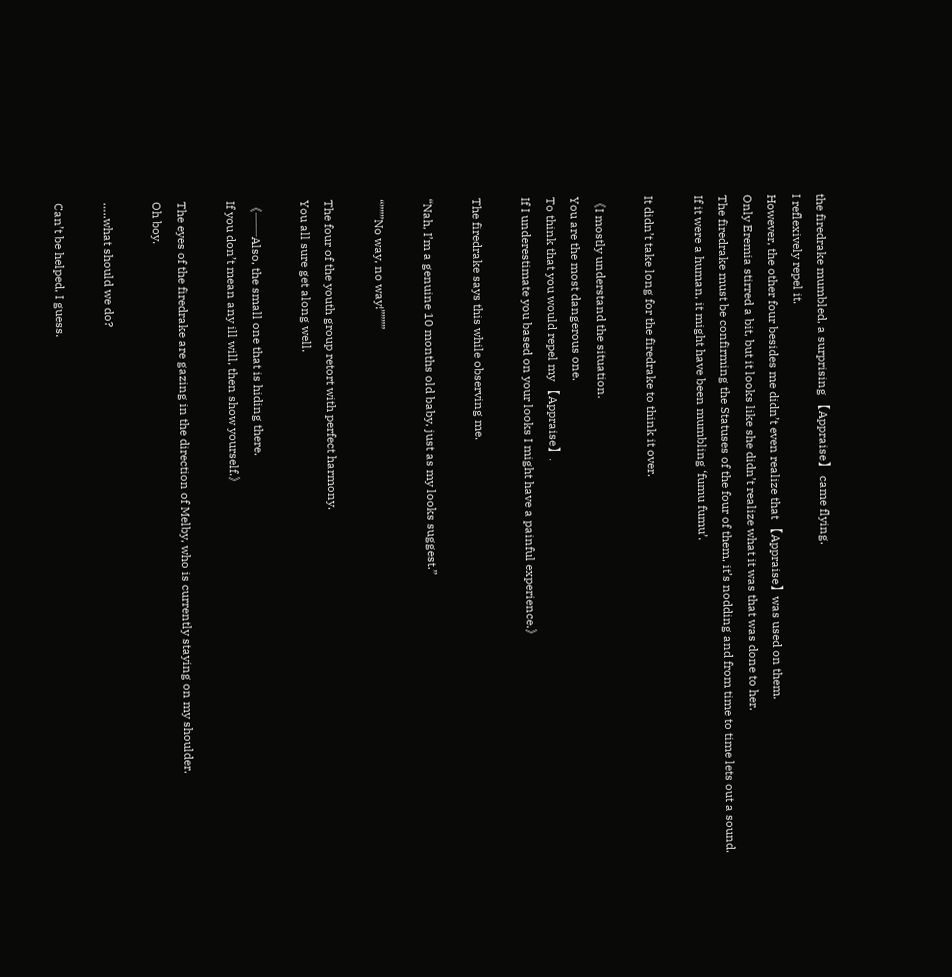the firedrake mumbled, a surprising 【Appraise】 came flying.
I reflexively repel it.
However, the other four besides me didn’t even realize that 【Appraise】was used on them.
Only Eremia stirred a bit, but it looks like she didn’t realize what it was that was done to her.
The firedrake must be confirming the Statuses of the four of them, it’s nodding and from time to time lets out a sound.
If it were a human, it might have been mumbling ‘fumu fumu’.

It didn’t take long for the firedrake to think it over.

《I mostly understand the situation.
You are the most dangerous one.
To think that you would repel my 【Appraise】.
If I underestimate you based on your looks I might have a painful experience.》

The firedrake says this while observing me.

“Nah, I’m a genuine 10 months old baby, just as my looks suggest.”

“”””No way, no way!””””

The four of the youth group retort with perfect harmony.
You all sure get along well.

《――Also, the small one that is hiding there.
If you don’t mean any ill will, then show yourself.》

The eyes of the firedrake are gazing in the direction of Melby, who is currently staying on my shoulder.
Oh boy.

…..what should we do?

Can’t be helped, I guess.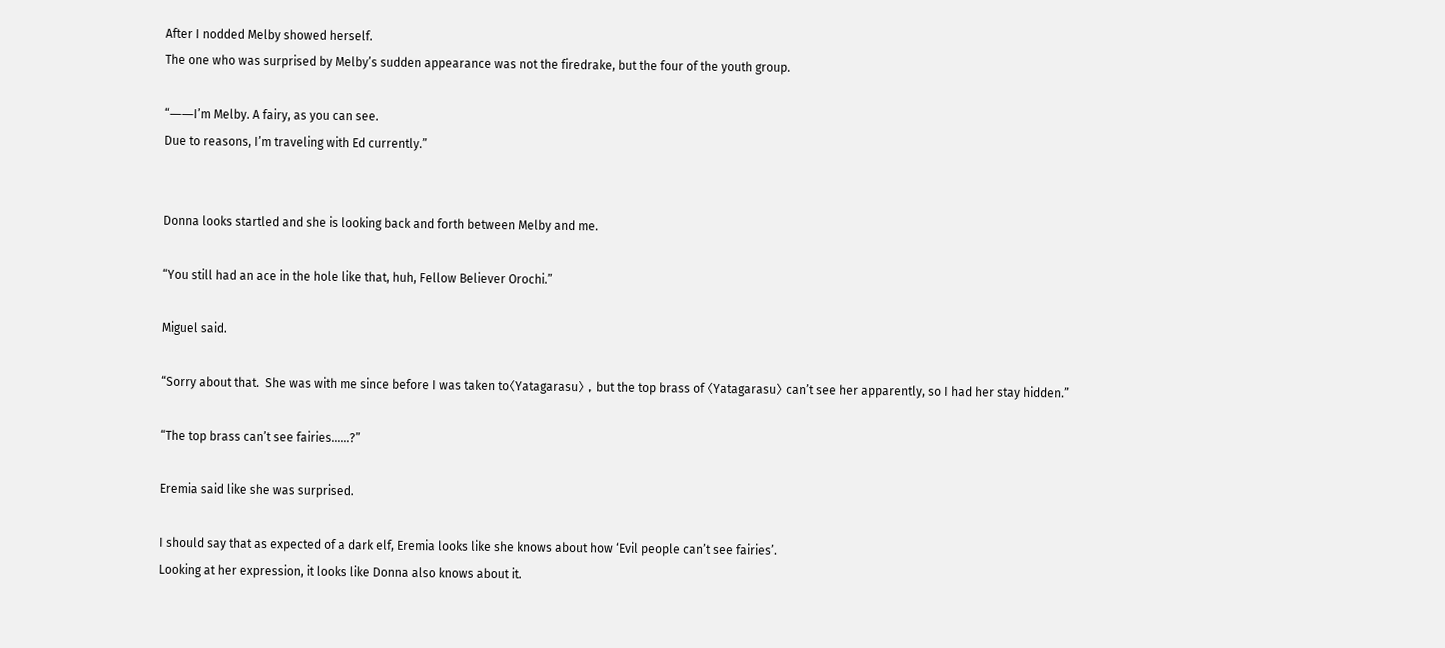After I nodded Melby showed herself.
The one who was surprised by Melby’s sudden appearance was not the firedrake, but the four of the youth group.

“――I’m Melby. A fairy, as you can see.
Due to reasons, I’m traveling with Ed currently.”


Donna looks startled and she is looking back and forth between Melby and me.

“You still had an ace in the hole like that, huh, Fellow Believer Orochi.”

Miguel said.

“Sorry about that.  She was with me since before I was taken to〈Yatagarasu〉 , but the top brass of 〈Yatagarasu〉 can’t see her apparently, so I had her stay hidden.”

“The top brass can’t see fairies……?”

Eremia said like she was surprised.

I should say that as expected of a dark elf, Eremia looks like she knows about how ‘Evil people can’t see fairies’.
Looking at her expression, it looks like Donna also knows about it.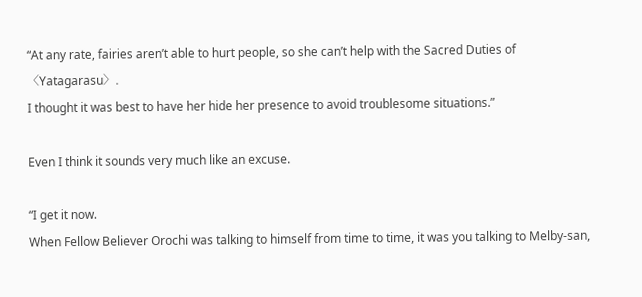“At any rate, fairies aren’t able to hurt people, so she can’t help with the Sacred Duties of 〈Yatagarasu〉.
I thought it was best to have her hide her presence to avoid troublesome situations.”

Even I think it sounds very much like an excuse.

“I get it now.
When Fellow Believer Orochi was talking to himself from time to time, it was you talking to Melby-san,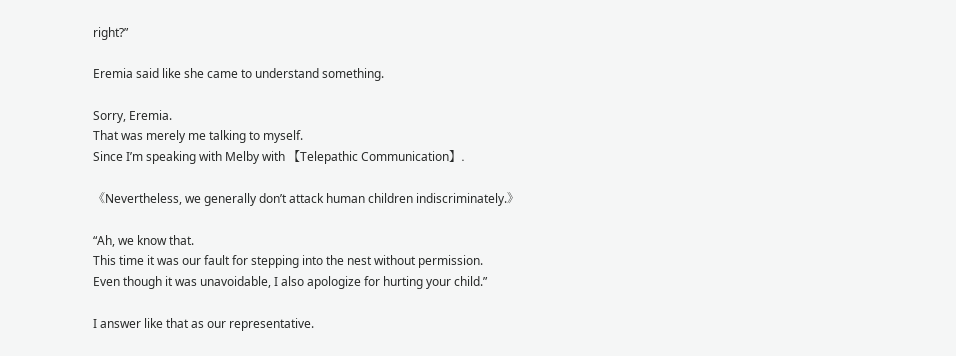right?”

Eremia said like she came to understand something.

Sorry, Eremia.
That was merely me talking to myself.
Since I’m speaking with Melby with 【Telepathic Communication】.

《Nevertheless, we generally don’t attack human children indiscriminately.》

“Ah, we know that.
This time it was our fault for stepping into the nest without permission.
Even though it was unavoidable, I also apologize for hurting your child.”

I answer like that as our representative.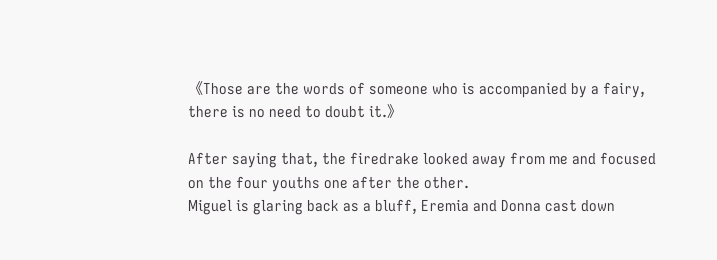《Those are the words of someone who is accompanied by a fairy, there is no need to doubt it.》

After saying that, the firedrake looked away from me and focused on the four youths one after the other.
Miguel is glaring back as a bluff, Eremia and Donna cast down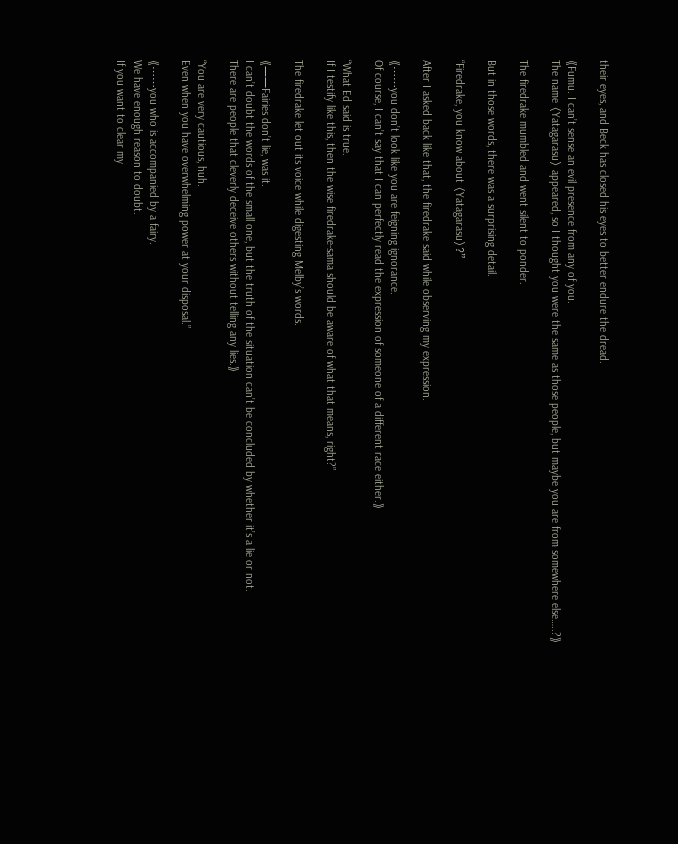their eyes, and Beck has closed his eyes to better endure the dread.

《Fumu. I can’t sense an evil presence from any of you.
The name 〈Yatagarasu〉 appeared, so I thought you were the same as those people, but maybe you are from somewhere else…..?》

The firedrake mumbled and went silent to ponder.

But in those words, there was a surprising detail.

“Firedrake, you know about 〈Yatagarasu〉?”

After I asked back like that, the firedrake said while observing my expression.

《……you don’t look like you are feigning ignorance.
Of course, I can’t say that I can perfectly read the expression of someone of a different race either.》

“What Ed said is true.
If I testify like this, then the wise firedrake-sama should be aware of what that means, right?”

The firedrake let out its voice while digesting Melby’s words.

《――Fairies don’t lie, was it.
I can’t doubt the words of the small one, but the truth of the situation can’t be concluded by whether it’s a lie or not.
There are people that cleverly deceive others without telling any lies.》

“You are very cautious, huh.
Even when you have overwhelming power at your disposal.”

《……you who is accompanied by a fairy.
We have enough reason to doubt.
If you want to clear my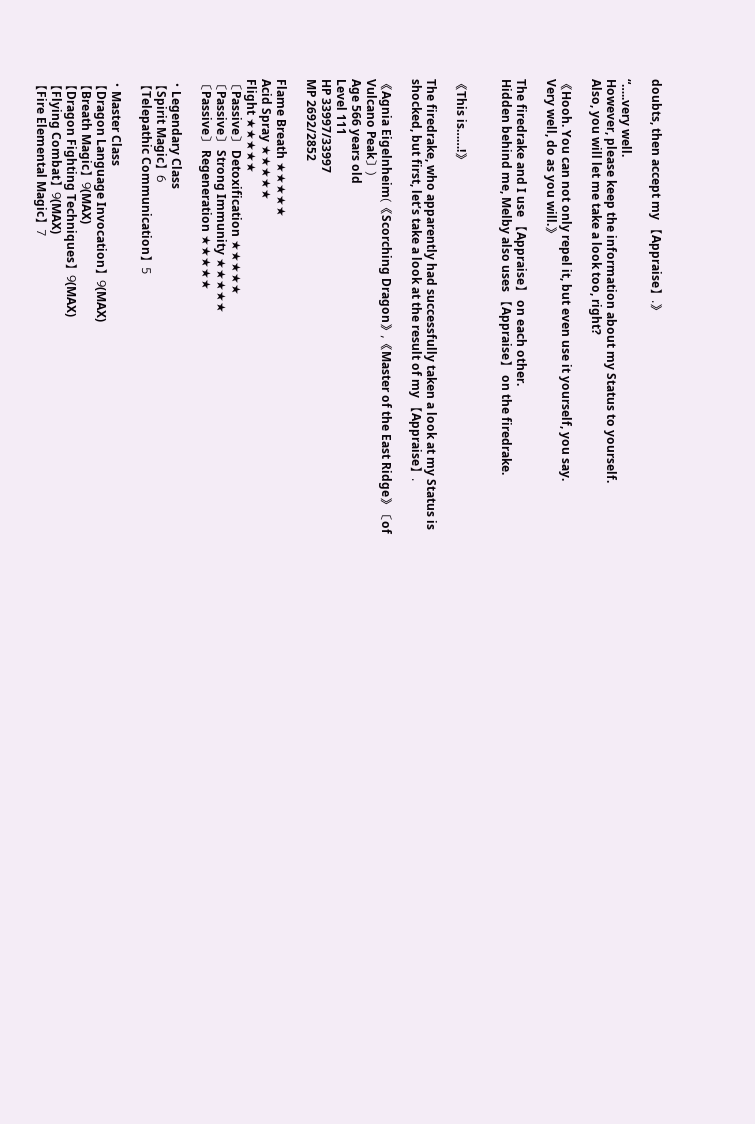doubts, then accept my 【Appraise】.》

“…..very well.
However, please keep the information about my Status to yourself.
Also, you will let me take a look too, right?

《Hooh. You can not only repel it, but even use it yourself, you say.
Very well, do as you will.》

The firedrake and I use 【Appraise】 on each other.
Hidden behind me, Melby also uses 【Appraise】 on the firedrake.


《This is……!》

The firedrake, who apparently had successfully taken a look at my Status is shocked, but first, let’s take a look at the result of my 【Appraise】.

《Agnia Eigelnheim(《Scorching Dragon》,《Master of the East Ridge》〔of Vulcano Peak〕)
Age 566 years old
Level 111
HP 33997/33997
MP 2692/2852

Flame Breath ★★★★★
Acid Spray ★★★★★
Flight ★★★★★
〔Passive〕 Detoxification ★★★★★
〔Passive〕 Strong Immunity ★★★★★
〔Passive〕 Regeneration ★★★★★

・Legendary Class
【Spirit Magic】6
【Telepathic Communication】5

・Master Class
【Dragon Language Invocation】9(MAX)
【Breath Magic】9(MAX)
【Dragon Fighting Techniques】9(MAX)
【Flying Combat】9(MAX)
【Fire Elemental Magic】7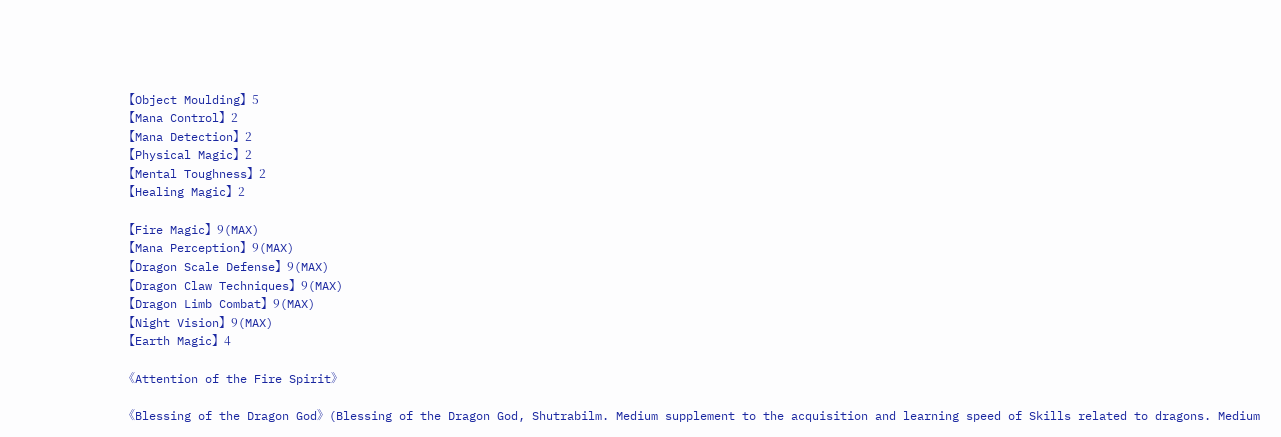【Object Moulding】5
【Mana Control】2
【Mana Detection】2
【Physical Magic】2
【Mental Toughness】2
【Healing Magic】2

【Fire Magic】9(MAX)
【Mana Perception】9(MAX)
【Dragon Scale Defense】9(MAX)
【Dragon Claw Techniques】9(MAX)
【Dragon Limb Combat】9(MAX)
【Night Vision】9(MAX)
【Earth Magic】4

《Attention of the Fire Spirit》

《Blessing of the Dragon God》(Blessing of the Dragon God, Shutrabilm. Medium supplement to the acquisition and learning speed of Skills related to dragons. Medium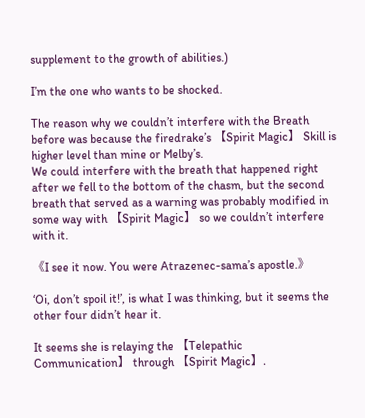supplement to the growth of abilities.)

I’m the one who wants to be shocked.

The reason why we couldn’t interfere with the Breath before was because the firedrake’s 【Spirit Magic】 Skill is higher level than mine or Melby’s.
We could interfere with the breath that happened right after we fell to the bottom of the chasm, but the second breath that served as a warning was probably modified in some way with 【Spirit Magic】 so we couldn’t interfere with it.

《I see it now. You were Atrazenec-sama’s apostle.》

‘Oi, don’t spoil it!’, is what I was thinking, but it seems the other four didn’t hear it.

It seems she is relaying the 【Telepathic Communication】 through 【Spirit Magic】.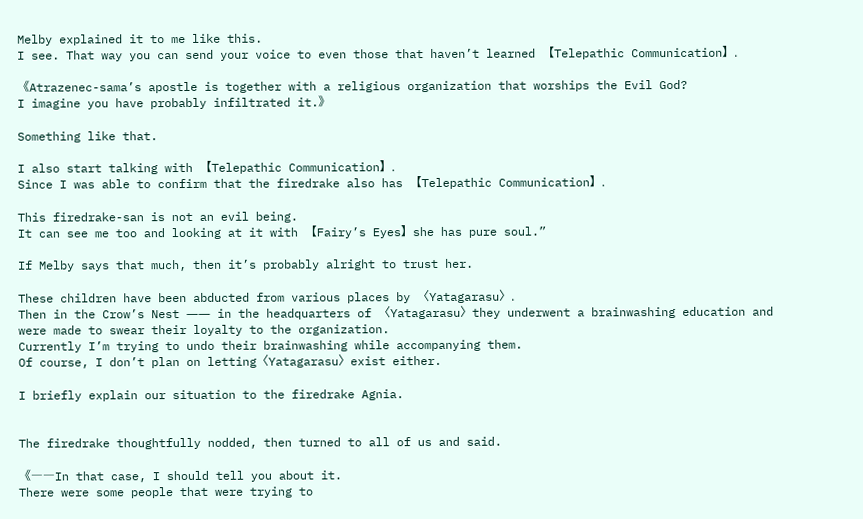Melby explained it to me like this.
I see. That way you can send your voice to even those that haven’t learned 【Telepathic Communication】.

《Atrazenec-sama’s apostle is together with a religious organization that worships the Evil God?
I imagine you have probably infiltrated it.》

Something like that.

I also start talking with 【Telepathic Communication】.
Since I was able to confirm that the firedrake also has 【Telepathic Communication】.

This firedrake-san is not an evil being.
It can see me too and looking at it with 【Fairy’s Eyes】she has pure soul.”

If Melby says that much, then it’s probably alright to trust her.

These children have been abducted from various places by 〈Yatagarasu〉.
Then in the Crow’s Nest ―― in the headquarters of 〈Yatagarasu〉they underwent a brainwashing education and were made to swear their loyalty to the organization.
Currently I’m trying to undo their brainwashing while accompanying them.
Of course, I don’t plan on letting〈Yatagarasu〉exist either.

I briefly explain our situation to the firedrake Agnia.


The firedrake thoughtfully nodded, then turned to all of us and said.

《――In that case, I should tell you about it.
There were some people that were trying to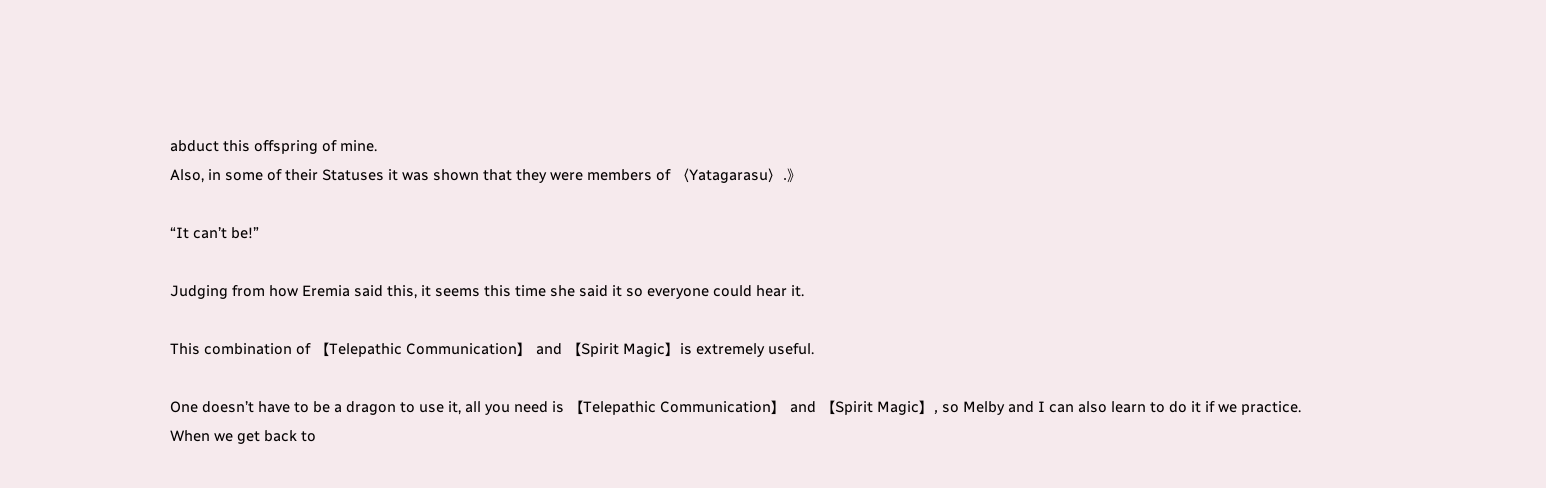abduct this offspring of mine.
Also, in some of their Statuses it was shown that they were members of 〈Yatagarasu〉.》

“It can’t be!”

Judging from how Eremia said this, it seems this time she said it so everyone could hear it.

This combination of 【Telepathic Communication】 and 【Spirit Magic】is extremely useful.

One doesn’t have to be a dragon to use it, all you need is 【Telepathic Communication】 and 【Spirit Magic】, so Melby and I can also learn to do it if we practice.
When we get back to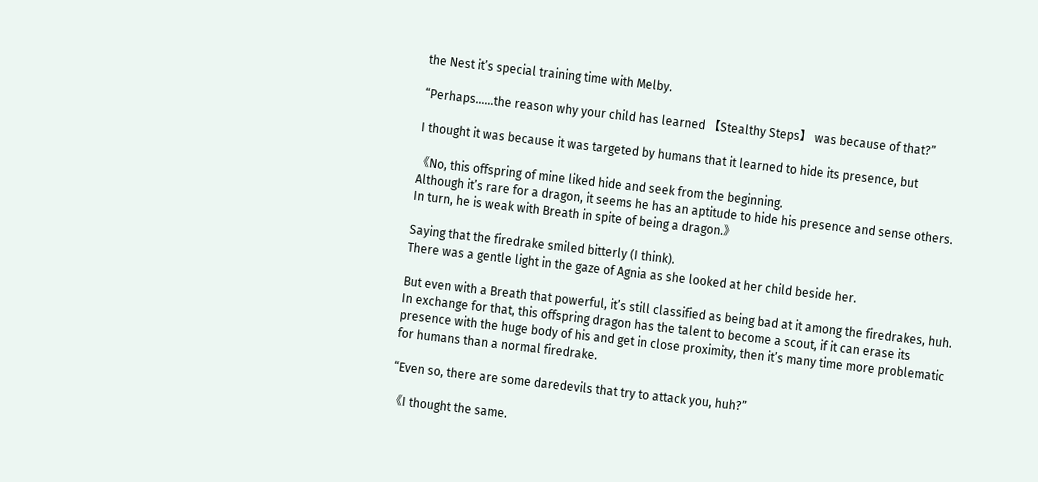the Nest it’s special training time with Melby.

“Perhaps……the reason why your child has learned 【Stealthy Steps】 was because of that?”

I thought it was because it was targeted by humans that it learned to hide its presence, but

《No, this offspring of mine liked hide and seek from the beginning.
Although it’s rare for a dragon, it seems he has an aptitude to hide his presence and sense others.
In turn, he is weak with Breath in spite of being a dragon.》

Saying that the firedrake smiled bitterly (I think).
There was a gentle light in the gaze of Agnia as she looked at her child beside her.

But even with a Breath that powerful, it’s still classified as being bad at it among the firedrakes, huh.
In exchange for that, this offspring dragon has the talent to become a scout, if it can erase its presence with the huge body of his and get in close proximity, then it’s many time more problematic for humans than a normal firedrake.

“Even so, there are some daredevils that try to attack you, huh?”

《I thought the same.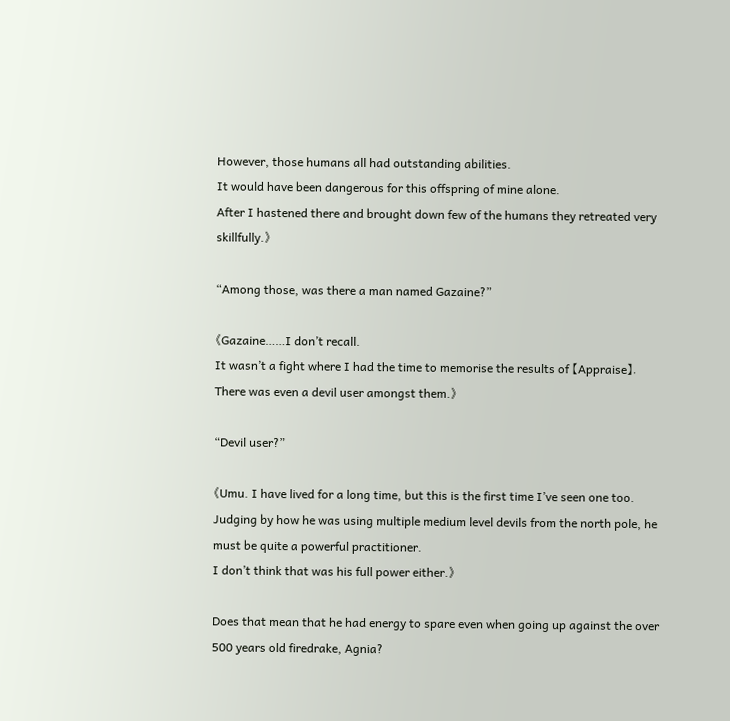However, those humans all had outstanding abilities.
It would have been dangerous for this offspring of mine alone.
After I hastened there and brought down few of the humans they retreated very skillfully.》

“Among those, was there a man named Gazaine?”

《Gazaine……I don’t recall.
It wasn’t a fight where I had the time to memorise the results of 【Appraise】.
There was even a devil user amongst them.》

“Devil user?”

《Umu. I have lived for a long time, but this is the first time I’ve seen one too.
Judging by how he was using multiple medium level devils from the north pole, he must be quite a powerful practitioner.
I don’t think that was his full power either.》

Does that mean that he had energy to spare even when going up against the over 500 years old firedrake, Agnia?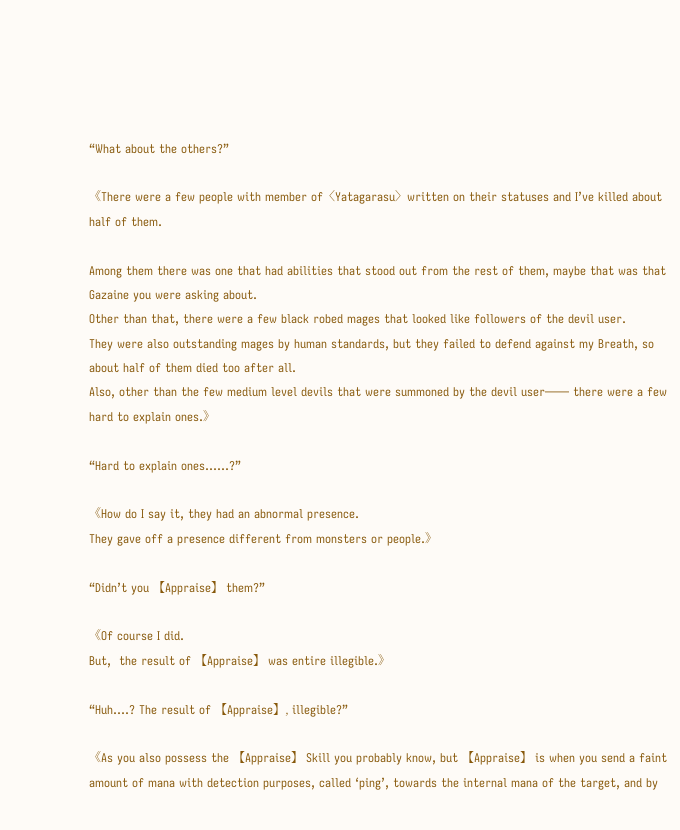“What about the others?”

《There were a few people with member of〈Yatagarasu〉written on their statuses and I’ve killed about half of them.

Among them there was one that had abilities that stood out from the rest of them, maybe that was that Gazaine you were asking about.
Other than that, there were a few black robed mages that looked like followers of the devil user.
They were also outstanding mages by human standards, but they failed to defend against my Breath, so about half of them died too after all.
Also, other than the few medium level devils that were summoned by the devil user―― there were a few hard to explain ones.》

“Hard to explain ones……?”

《How do I say it, they had an abnormal presence.
They gave off a presence different from monsters or people.》

“Didn’t you 【Appraise】 them?”

《Of course I did.
But,  the result of 【Appraise】 was entire illegible.》

“Huh….? The result of 【Appraise】, illegible?”

《As you also possess the 【Appraise】 Skill you probably know, but 【Appraise】 is when you send a faint amount of mana with detection purposes, called ‘ping’, towards the internal mana of the target, and by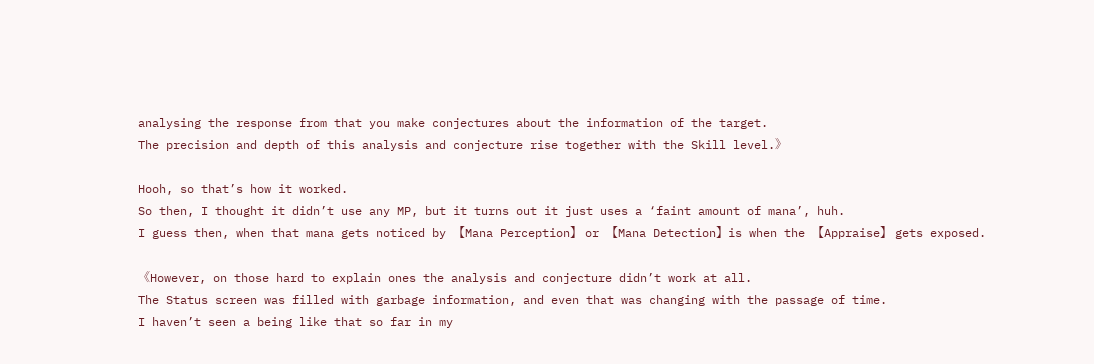analysing the response from that you make conjectures about the information of the target.
The precision and depth of this analysis and conjecture rise together with the Skill level.》

Hooh, so that’s how it worked.
So then, I thought it didn’t use any MP, but it turns out it just uses a ‘faint amount of mana’, huh.
I guess then, when that mana gets noticed by 【Mana Perception】 or 【Mana Detection】is when the 【Appraise】 gets exposed.

《However, on those hard to explain ones the analysis and conjecture didn’t work at all.
The Status screen was filled with garbage information, and even that was changing with the passage of time.
I haven’t seen a being like that so far in my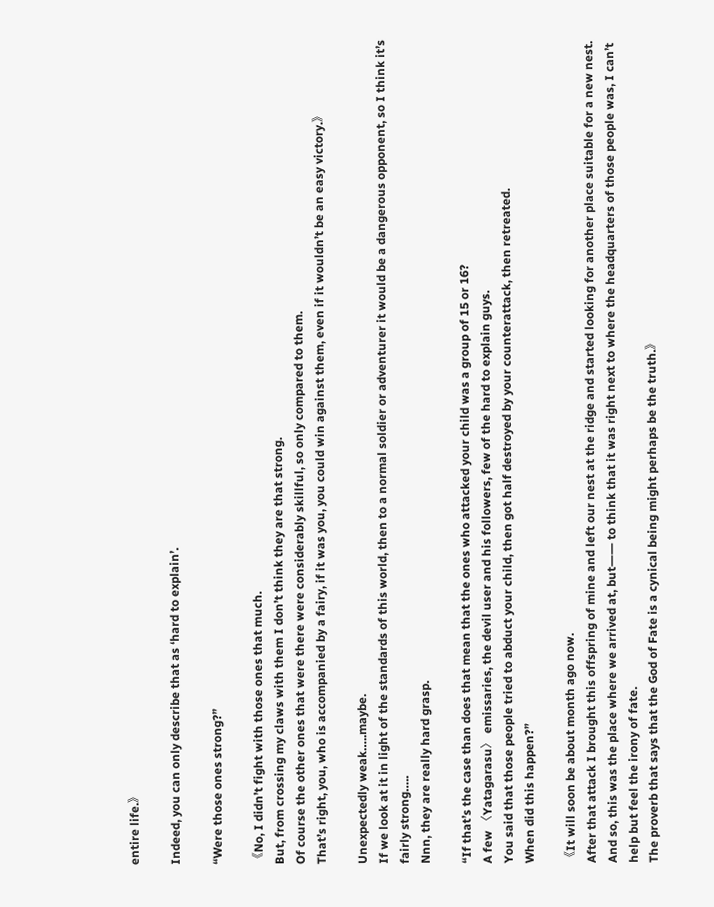entire life.》

Indeed, you can only describe that as ‘hard to explain’.

“Were those ones strong?”

《No, I didn’t fight with those ones that much.
But, from crossing my claws with them I don’t think they are that strong.
Of course the other ones that were there were considerably skillful, so only compared to them.
That’s right, you, who is accompanied by a fairy, if it was you, you could win against them, even if it wouldn’t be an easy victory.》

Unexpectedly weak…..maybe.
If we look at it in light of the standards of this world, then to a normal soldier or adventurer it would be a dangerous opponent, so I think it’s fairly strong…..
Nnn, they are really hard grasp.

“If that’s the case than does that mean that the ones who attacked your child was a group of 15 or 16?
A few 〈Yatagarasu〉 emissaries, the devil user and his followers, few of the hard to explain guys.
You said that those people tried to abduct your child, then got half destroyed by your counterattack, then retreated.
When did this happen?”

《It will soon be about month ago now.
After that attack I brought this offspring of mine and left our nest at the ridge and started looking for another place suitable for a new nest.
And so, this was the place where we arrived at, but―― to think that it was right next to where the headquarters of those people was, I can’t help but feel the irony of fate.
The proverb that says that the God of Fate is a cynical being might perhaps be the truth.》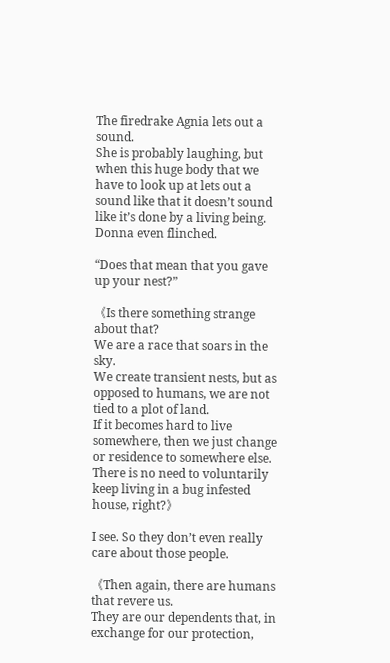The firedrake Agnia lets out a sound.
She is probably laughing, but when this huge body that we have to look up at lets out a sound like that it doesn’t sound like it’s done by a living being.
Donna even flinched.

“Does that mean that you gave up your nest?”

《Is there something strange about that?
We are a race that soars in the sky.
We create transient nests, but as opposed to humans, we are not tied to a plot of land.
If it becomes hard to live somewhere, then we just change or residence to somewhere else.
There is no need to voluntarily keep living in a bug infested house, right?》

I see. So they don’t even really care about those people.

《Then again, there are humans that revere us.
They are our dependents that, in exchange for our protection,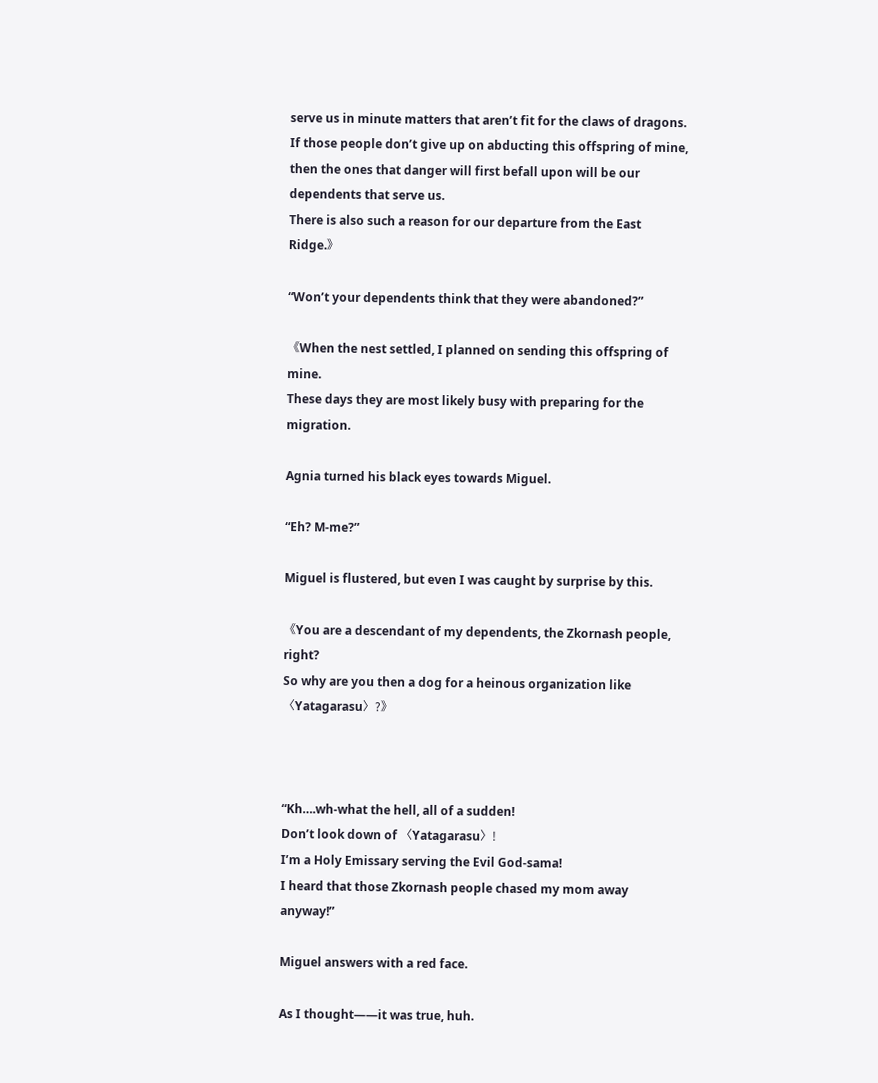serve us in minute matters that aren’t fit for the claws of dragons.
If those people don’t give up on abducting this offspring of mine, then the ones that danger will first befall upon will be our dependents that serve us.
There is also such a reason for our departure from the East Ridge.》

“Won’t your dependents think that they were abandoned?”

《When the nest settled, I planned on sending this offspring of mine.
These days they are most likely busy with preparing for the migration.

Agnia turned his black eyes towards Miguel.

“Eh? M-me?”

Miguel is flustered, but even I was caught by surprise by this.

《You are a descendant of my dependents, the Zkornash people, right?
So why are you then a dog for a heinous organization like 〈Yatagarasu〉?》



“Kh….wh-what the hell, all of a sudden!
Don’t look down of 〈Yatagarasu〉!
I’m a Holy Emissary serving the Evil God-sama!
I heard that those Zkornash people chased my mom away anyway!”

Miguel answers with a red face.

As I thought――it was true, huh.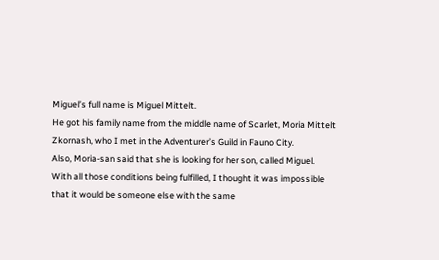Miguel’s full name is Miguel Mittelt.
He got his family name from the middle name of Scarlet, Moria Mittelt Zkornash, who I met in the Adventurer’s Guild in Fauno City.
Also, Moria-san said that she is looking for her son, called Miguel.
With all those conditions being fulfilled, I thought it was impossible that it would be someone else with the same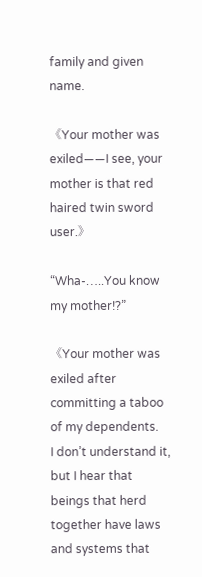family and given name.

《Your mother was exiled――I see, your mother is that red haired twin sword user.》

“Wha-…..You know my mother!?”

《Your mother was exiled after committing a taboo of my dependents.
I don’t understand it, but I hear that beings that herd together have laws and systems that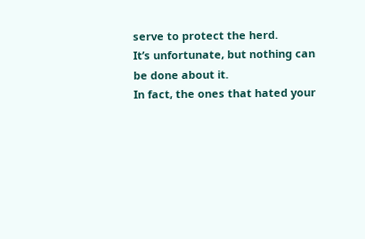serve to protect the herd.
It’s unfortunate, but nothing can be done about it.
In fact, the ones that hated your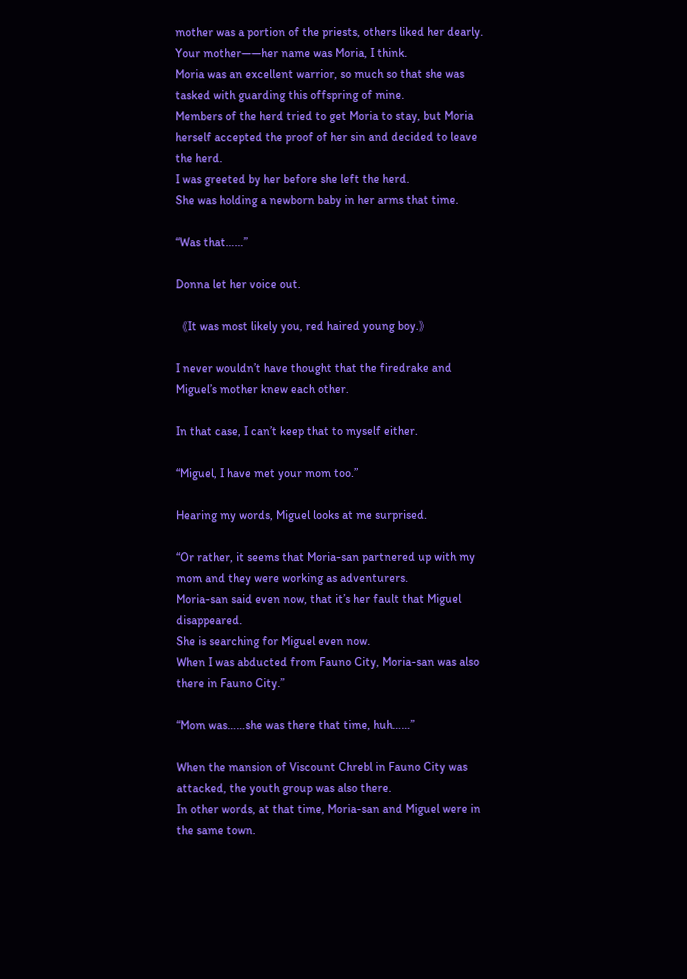mother was a portion of the priests, others liked her dearly.
Your mother――her name was Moria, I think.
Moria was an excellent warrior, so much so that she was tasked with guarding this offspring of mine.
Members of the herd tried to get Moria to stay, but Moria herself accepted the proof of her sin and decided to leave the herd.
I was greeted by her before she left the herd.
She was holding a newborn baby in her arms that time.

“Was that……”

Donna let her voice out.

《It was most likely you, red haired young boy.》

I never wouldn’t have thought that the firedrake and Miguel’s mother knew each other.

In that case, I can’t keep that to myself either.

“Miguel, I have met your mom too.”

Hearing my words, Miguel looks at me surprised.

“Or rather, it seems that Moria-san partnered up with my mom and they were working as adventurers.
Moria-san said even now, that it’s her fault that Miguel disappeared.
She is searching for Miguel even now.
When I was abducted from Fauno City, Moria-san was also there in Fauno City.”

“Mom was……she was there that time, huh……”

When the mansion of Viscount Chrebl in Fauno City was attacked, the youth group was also there.
In other words, at that time, Moria-san and Miguel were in the same town.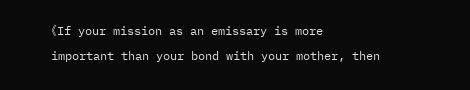《If your mission as an emissary is more important than your bond with your mother, then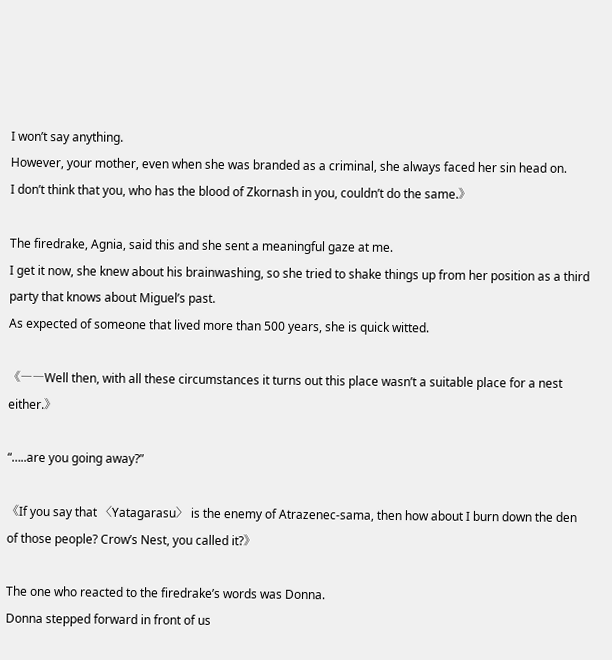I won’t say anything.
However, your mother, even when she was branded as a criminal, she always faced her sin head on.
I don’t think that you, who has the blood of Zkornash in you, couldn’t do the same.》

The firedrake, Agnia, said this and she sent a meaningful gaze at me.
I get it now, she knew about his brainwashing, so she tried to shake things up from her position as a third party that knows about Miguel’s past.
As expected of someone that lived more than 500 years, she is quick witted.

《――Well then, with all these circumstances it turns out this place wasn’t a suitable place for a nest either.》

“…..are you going away?”

《If you say that 〈Yatagarasu〉 is the enemy of Atrazenec-sama, then how about I burn down the den of those people? Crow’s Nest, you called it?》

The one who reacted to the firedrake’s words was Donna.
Donna stepped forward in front of us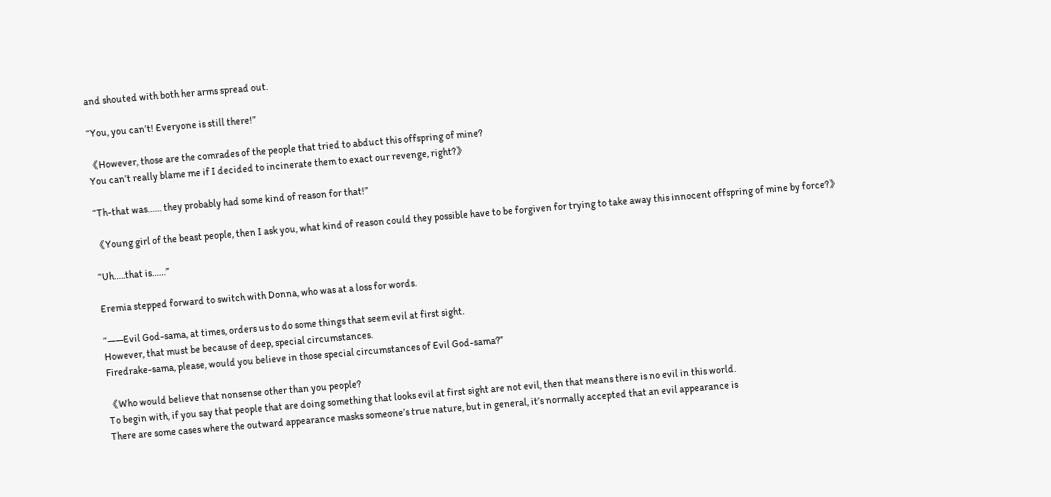and shouted with both her arms spread out.

“You, you can’t! Everyone is still there!”

《However, those are the comrades of the people that tried to abduct this offspring of mine?
You can’t really blame me if I decided to incinerate them to exact our revenge, right?》

“Th-that was…… they probably had some kind of reason for that!”

《Young girl of the beast people, then I ask you, what kind of reason could they possible have to be forgiven for trying to take away this innocent offspring of mine by force?》

“Uh…..that is……”

Eremia stepped forward to switch with Donna, who was at a loss for words.

“――Evil God-sama, at times, orders us to do some things that seem evil at first sight.
However, that must be because of deep, special circumstances.
Firedrake-sama, please, would you believe in those special circumstances of Evil God-sama?”

《Who would believe that nonsense other than you people?
To begin with, if you say that people that are doing something that looks evil at first sight are not evil, then that means there is no evil in this world.
There are some cases where the outward appearance masks someone’s true nature, but in general, it’s normally accepted that an evil appearance is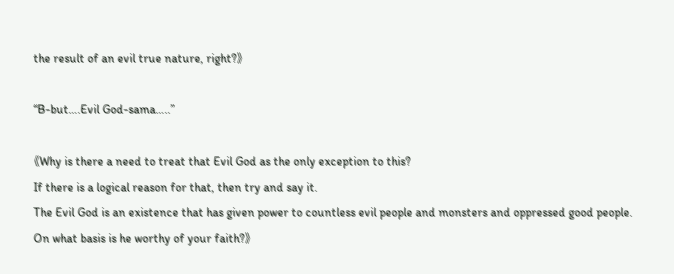the result of an evil true nature, right?》

“B-but….Evil God-sama…..”

《Why is there a need to treat that Evil God as the only exception to this?
If there is a logical reason for that, then try and say it.
The Evil God is an existence that has given power to countless evil people and monsters and oppressed good people.
On what basis is he worthy of your faith?》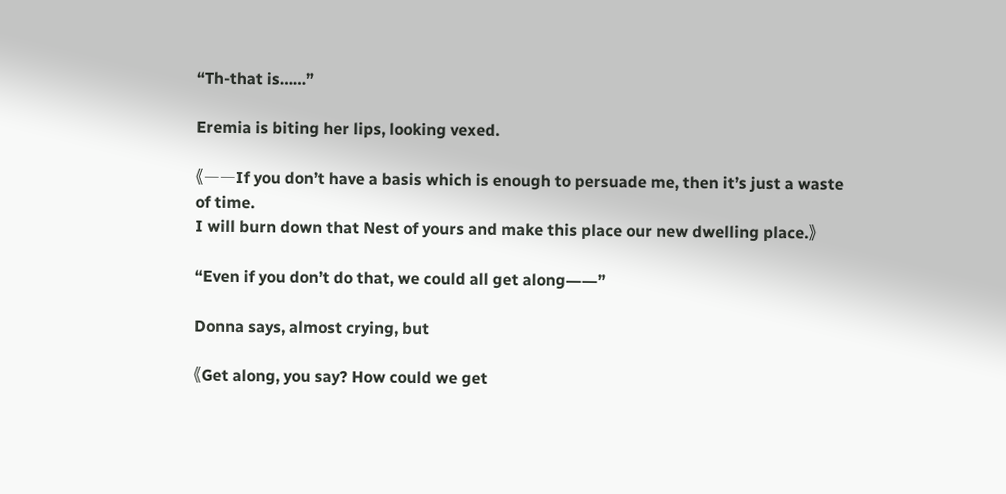“Th-that is……”

Eremia is biting her lips, looking vexed.

《――If you don’t have a basis which is enough to persuade me, then it’s just a waste of time.
I will burn down that Nest of yours and make this place our new dwelling place.》

“Even if you don’t do that, we could all get along――”

Donna says, almost crying, but

《Get along, you say? How could we get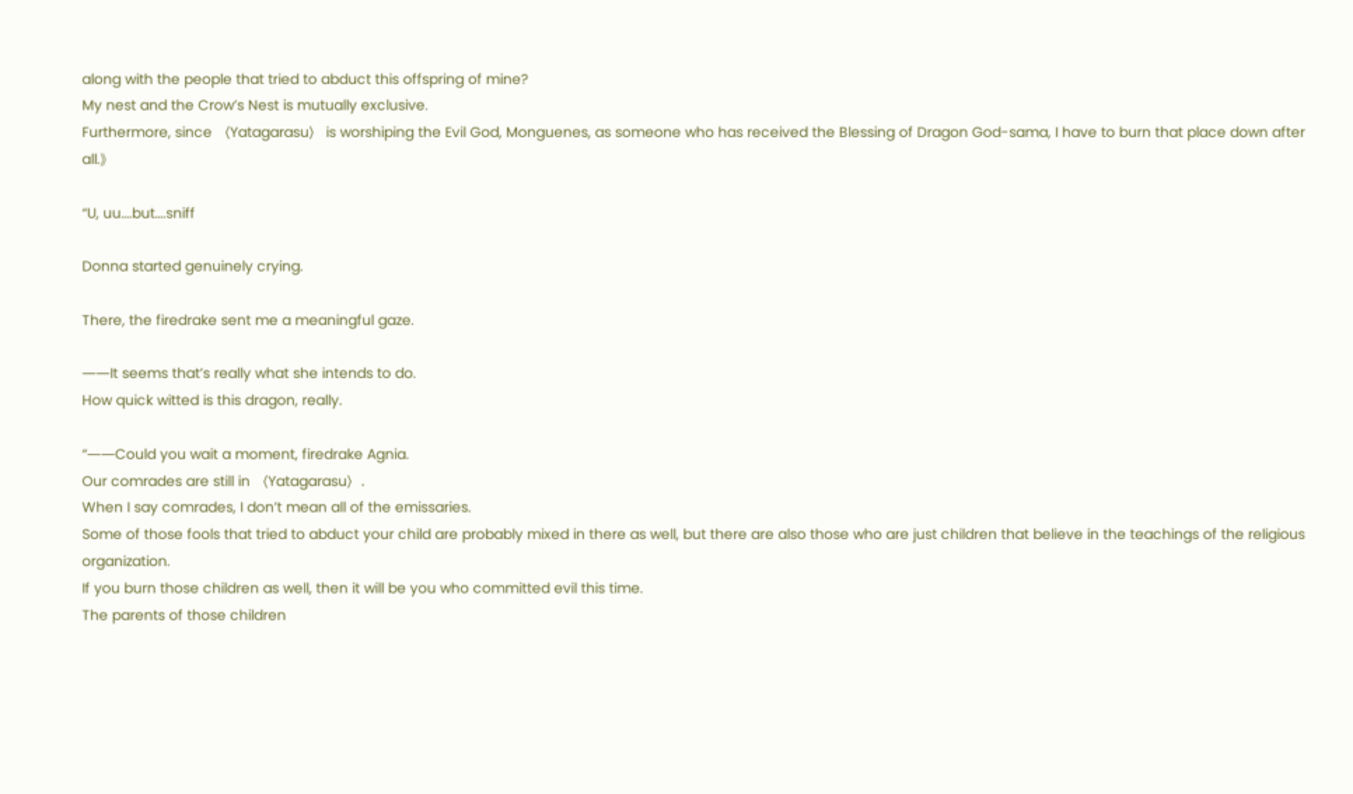along with the people that tried to abduct this offspring of mine?
My nest and the Crow’s Nest is mutually exclusive.
Furthermore, since 〈Yatagarasu〉 is worshiping the Evil God, Monguenes, as someone who has received the Blessing of Dragon God-sama, I have to burn that place down after all.》

“U, uu….but….sniff

Donna started genuinely crying.

There, the firedrake sent me a meaningful gaze.

――It seems that’s really what she intends to do.
How quick witted is this dragon, really.

“――Could you wait a moment, firedrake Agnia.
Our comrades are still in 〈Yatagarasu〉.
When I say comrades, I don’t mean all of the emissaries.
Some of those fools that tried to abduct your child are probably mixed in there as well, but there are also those who are just children that believe in the teachings of the religious organization.
If you burn those children as well, then it will be you who committed evil this time.
The parents of those children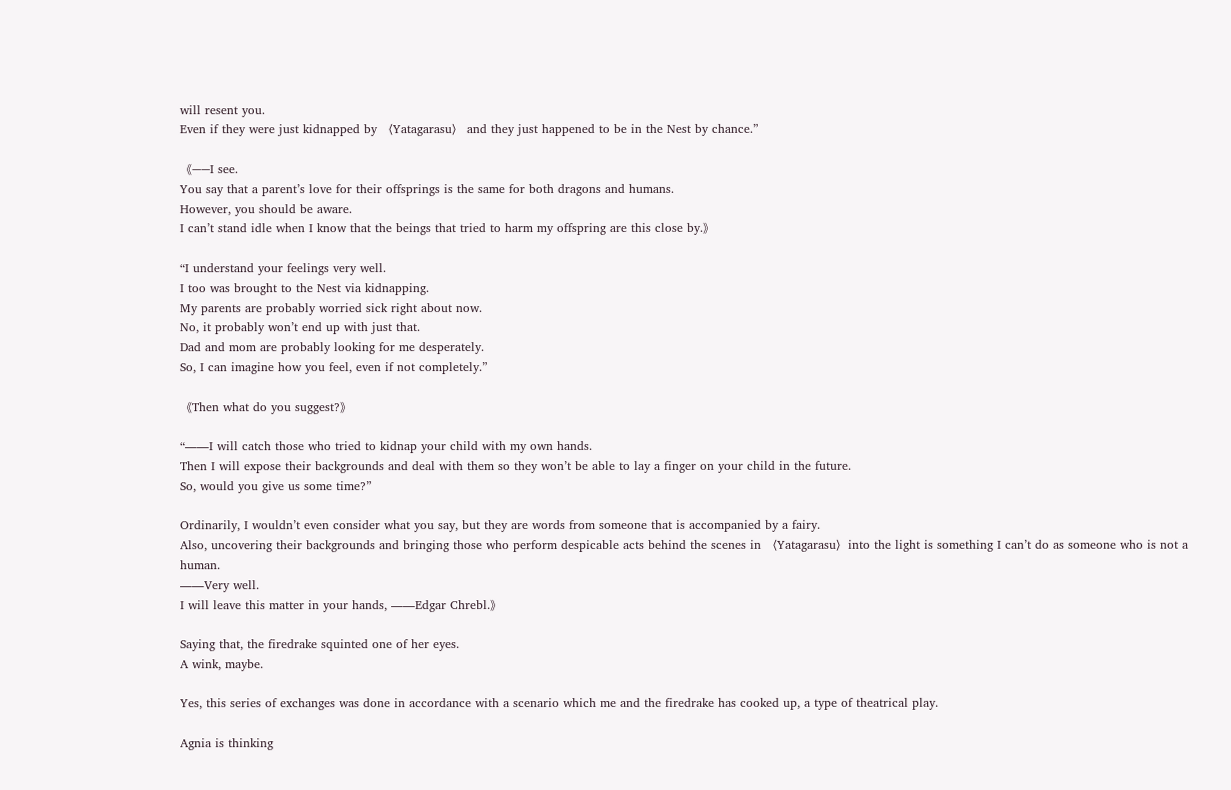will resent you.
Even if they were just kidnapped by 〈Yatagarasu〉 and they just happened to be in the Nest by chance.”

《――I see.
You say that a parent’s love for their offsprings is the same for both dragons and humans.
However, you should be aware.
I can’t stand idle when I know that the beings that tried to harm my offspring are this close by.》

“I understand your feelings very well.
I too was brought to the Nest via kidnapping.
My parents are probably worried sick right about now.
No, it probably won’t end up with just that.
Dad and mom are probably looking for me desperately.
So, I can imagine how you feel, even if not completely.”

《Then what do you suggest?》

“――I will catch those who tried to kidnap your child with my own hands.
Then I will expose their backgrounds and deal with them so they won’t be able to lay a finger on your child in the future.
So, would you give us some time?”

Ordinarily, I wouldn’t even consider what you say, but they are words from someone that is accompanied by a fairy.
Also, uncovering their backgrounds and bringing those who perform despicable acts behind the scenes in 〈Yatagarasu〉into the light is something I can’t do as someone who is not a human.
――Very well.
I will leave this matter in your hands, ――Edgar Chrebl.》

Saying that, the firedrake squinted one of her eyes.
A wink, maybe.

Yes, this series of exchanges was done in accordance with a scenario which me and the firedrake has cooked up, a type of theatrical play.

Agnia is thinking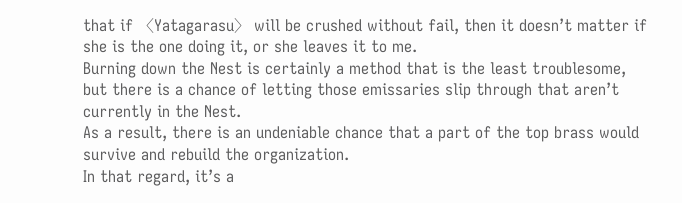that if 〈Yatagarasu〉 will be crushed without fail, then it doesn’t matter if she is the one doing it, or she leaves it to me.
Burning down the Nest is certainly a method that is the least troublesome, but there is a chance of letting those emissaries slip through that aren’t currently in the Nest.
As a result, there is an undeniable chance that a part of the top brass would survive and rebuild the organization.
In that regard, it’s a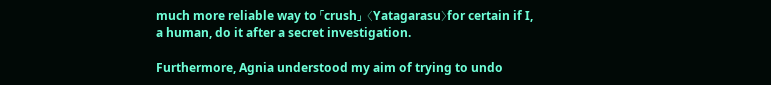much more reliable way to 「crush」  〈Yatagarasu〉for certain if I, a human, do it after a secret investigation.

Furthermore, Agnia understood my aim of trying to undo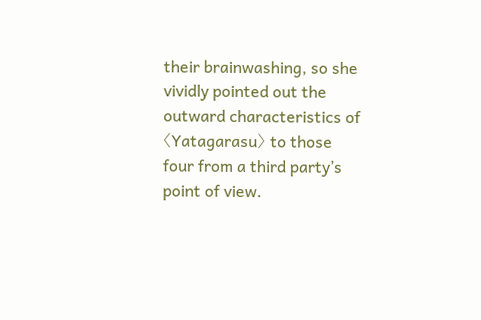their brainwashing, so she vividly pointed out the outward characteristics of 〈Yatagarasu〉 to those four from a third party’s point of view.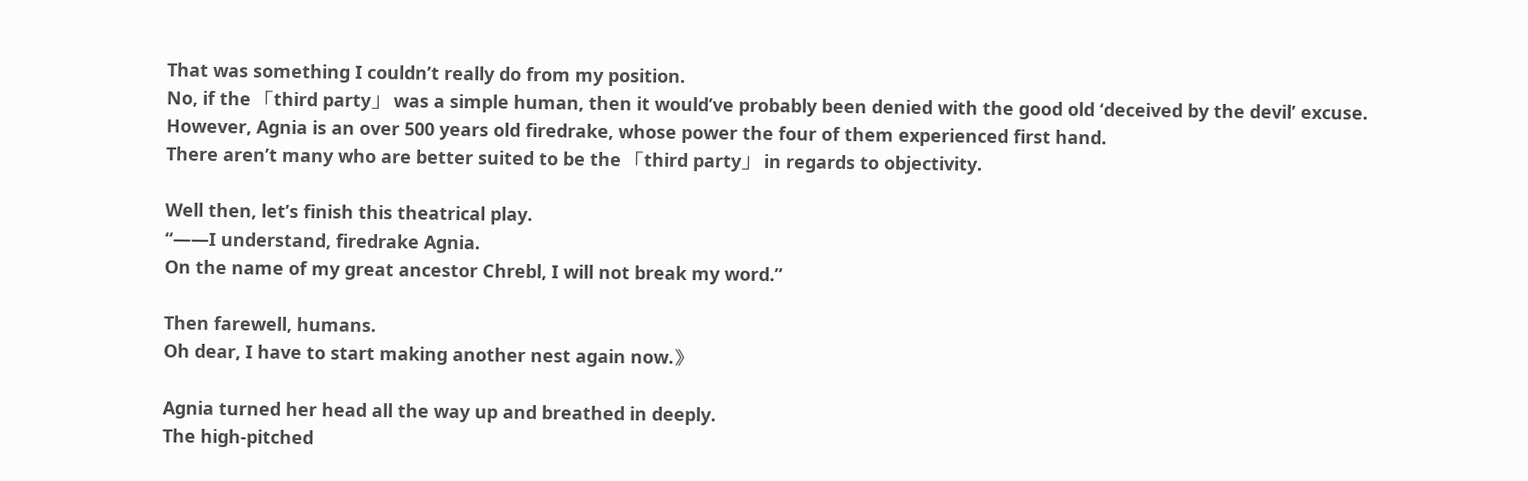That was something I couldn’t really do from my position.
No, if the 「third party」 was a simple human, then it would’ve probably been denied with the good old ‘deceived by the devil’ excuse.
However, Agnia is an over 500 years old firedrake, whose power the four of them experienced first hand.
There aren’t many who are better suited to be the 「third party」 in regards to objectivity.

Well then, let’s finish this theatrical play.
“――I understand, firedrake Agnia.
On the name of my great ancestor Chrebl, I will not break my word.”

Then farewell, humans.
Oh dear, I have to start making another nest again now.》

Agnia turned her head all the way up and breathed in deeply.
The high-pitched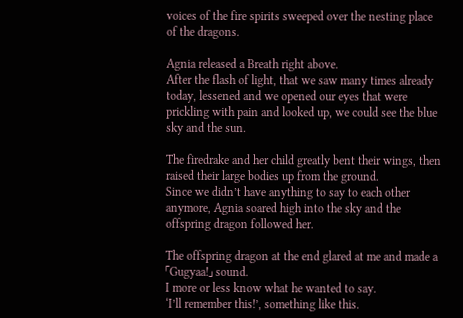voices of the fire spirits sweeped over the nesting place of the dragons.

Agnia released a Breath right above.
After the flash of light, that we saw many times already today, lessened and we opened our eyes that were prickling with pain and looked up, we could see the blue sky and the sun.

The firedrake and her child greatly bent their wings, then raised their large bodies up from the ground.
Since we didn’t have anything to say to each other anymore, Agnia soared high into the sky and the offspring dragon followed her.

The offspring dragon at the end glared at me and made a 「Gugyaa!」 sound.
I more or less know what he wanted to say.
‘I’ll remember this!’, something like this.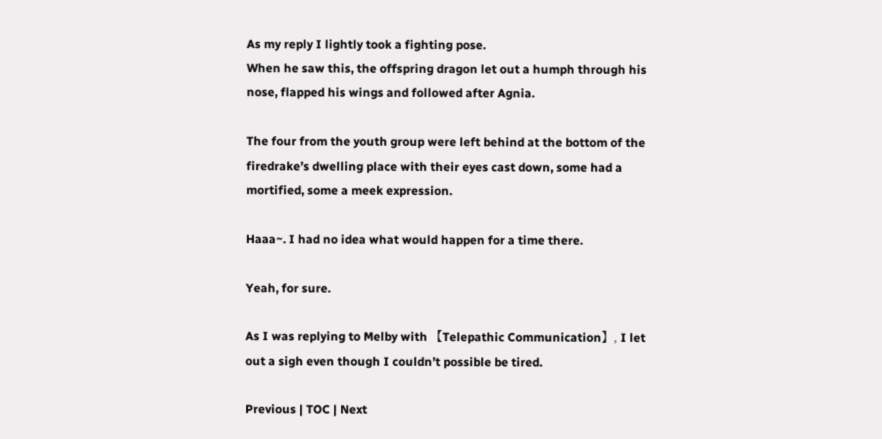As my reply I lightly took a fighting pose.
When he saw this, the offspring dragon let out a humph through his nose, flapped his wings and followed after Agnia.

The four from the youth group were left behind at the bottom of the firedrake’s dwelling place with their eyes cast down, some had a mortified, some a meek expression.

Haaa~. I had no idea what would happen for a time there.

Yeah, for sure.

As I was replying to Melby with 【Telepathic Communication】, I let out a sigh even though I couldn’t possible be tired.

Previous | TOC | Next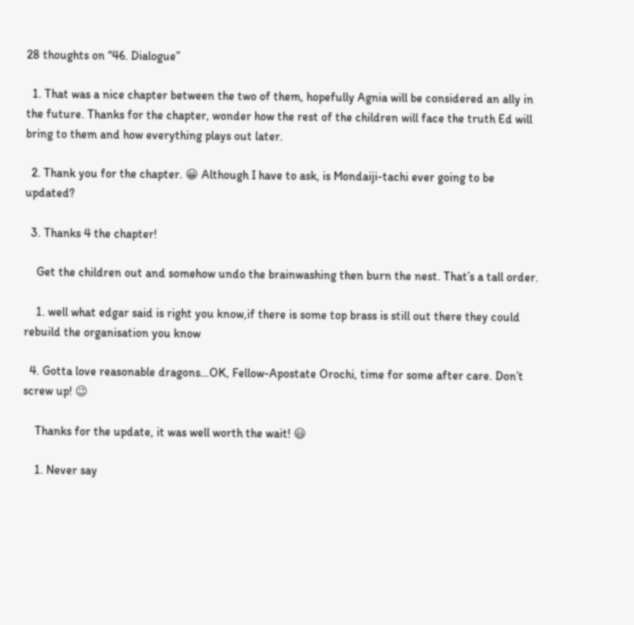28 thoughts on “46. Dialogue”

  1. That was a nice chapter between the two of them, hopefully Agnia will be considered an ally in the future. Thanks for the chapter, wonder how the rest of the children will face the truth Ed will bring to them and how everything plays out later.

  2. Thank you for the chapter. 😀 Although I have to ask, is Mondaiji-tachi ever going to be updated?

  3. Thanks 4 the chapter!

    Get the children out and somehow undo the brainwashing then burn the nest. That’s a tall order.

    1. well what edgar said is right you know,if there is some top brass is still out there they could rebuild the organisation you know

  4. Gotta love reasonable dragons…OK, Fellow-Apostate Orochi, time for some after care. Don’t screw up! 😉

    Thanks for the update, it was well worth the wait! 😃

    1. Never say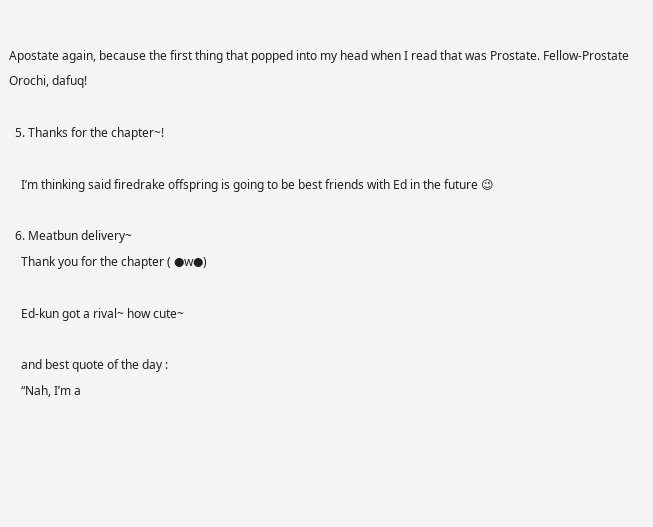Apostate again, because the first thing that popped into my head when I read that was Prostate. Fellow-Prostate Orochi, dafuq!

  5. Thanks for the chapter~!

    I’m thinking said firedrake offspring is going to be best friends with Ed in the future 😉

  6. Meatbun delivery~
    Thank you for the chapter ( ●w●)

    Ed-kun got a rival~ how cute~

    and best quote of the day :
    “Nah, I’m a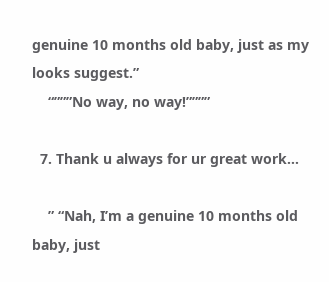genuine 10 months old baby, just as my looks suggest.”
    “”””No way, no way!””””

  7. Thank u always for ur great work…

    ” “Nah, I’m a genuine 10 months old baby, just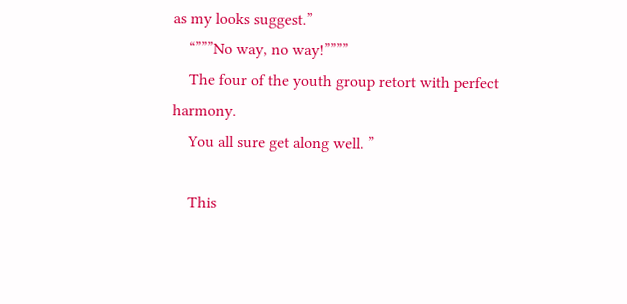as my looks suggest.”
    “”””No way, no way!””””
    The four of the youth group retort with perfect harmony.
    You all sure get along well. ”

    This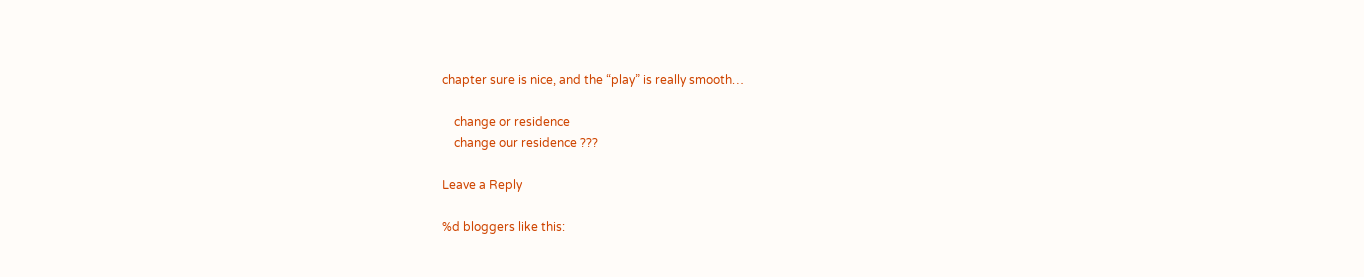chapter sure is nice, and the “play” is really smooth…

    change or residence
    change our residence ???

Leave a Reply

%d bloggers like this: